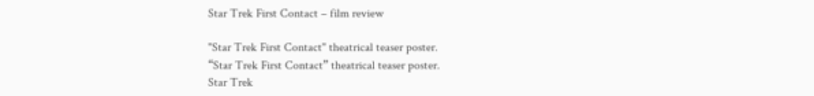Star Trek First Contact – film review

"Star Trek First Contact" theatrical teaser poster.
“Star Trek First Contact” theatrical teaser poster.
Star Trek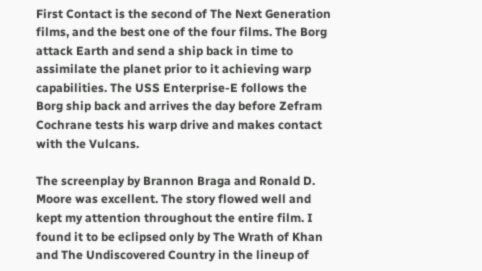First Contact is the second of The Next Generation films, and the best one of the four films. The Borg attack Earth and send a ship back in time to assimilate the planet prior to it achieving warp capabilities. The USS Enterprise-E follows the Borg ship back and arrives the day before Zefram Cochrane tests his warp drive and makes contact with the Vulcans.

The screenplay by Brannon Braga and Ronald D. Moore was excellent. The story flowed well and kept my attention throughout the entire film. I found it to be eclipsed only by The Wrath of Khan and The Undiscovered Country in the lineup of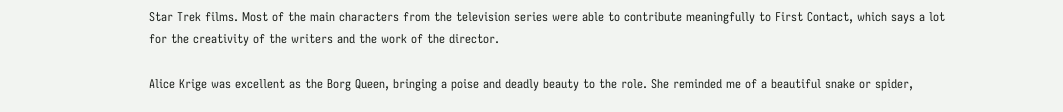Star Trek films. Most of the main characters from the television series were able to contribute meaningfully to First Contact, which says a lot for the creativity of the writers and the work of the director.

Alice Krige was excellent as the Borg Queen, bringing a poise and deadly beauty to the role. She reminded me of a beautiful snake or spider,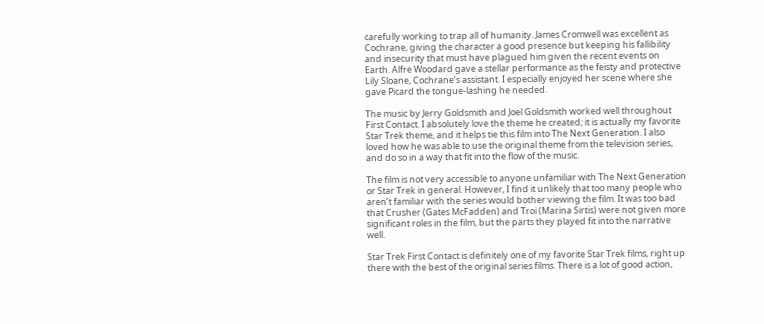carefully working to trap all of humanity. James Cromwell was excellent as Cochrane, giving the character a good presence but keeping his fallibility and insecurity that must have plagued him given the recent events on Earth. Alfre Woodard gave a stellar performance as the feisty and protective Lily Sloane, Cochrane’s assistant. I especially enjoyed her scene where she gave Picard the tongue-lashing he needed.

The music by Jerry Goldsmith and Joel Goldsmith worked well throughout First Contact. I absolutely love the theme he created; it is actually my favorite Star Trek theme, and it helps tie this film into The Next Generation. I also loved how he was able to use the original theme from the television series, and do so in a way that fit into the flow of the music.

The film is not very accessible to anyone unfamiliar with The Next Generation or Star Trek in general. However, I find it unlikely that too many people who aren’t familiar with the series would bother viewing the film. It was too bad that Crusher (Gates McFadden) and Troi (Marina Sirtis) were not given more significant roles in the film, but the parts they played fit into the narrative well.

Star Trek First Contact is definitely one of my favorite Star Trek films, right up there with the best of the original series films. There is a lot of good action,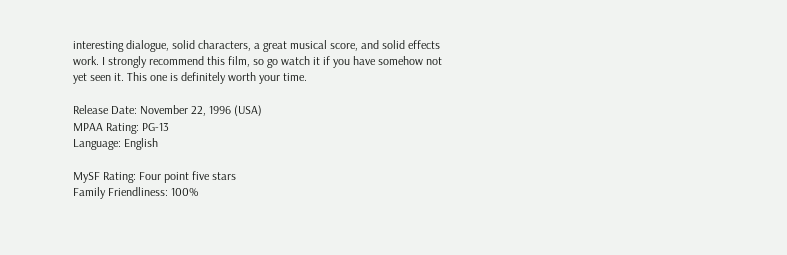interesting dialogue, solid characters, a great musical score, and solid effects work. I strongly recommend this film, so go watch it if you have somehow not yet seen it. This one is definitely worth your time.

Release Date: November 22, 1996 (USA)
MPAA Rating: PG-13
Language: English

MySF Rating: Four point five stars
Family Friendliness: 100%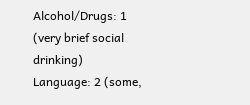Alcohol/Drugs: 1 (very brief social drinking)
Language: 2 (some,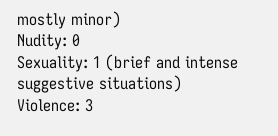mostly minor)
Nudity: 0
Sexuality: 1 (brief and intense suggestive situations)
Violence: 3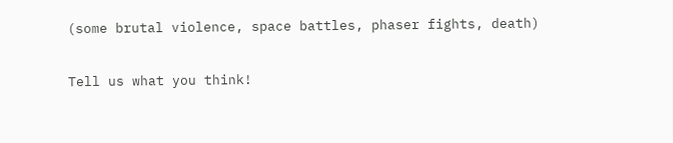(some brutal violence, space battles, phaser fights, death)

Tell us what you think!